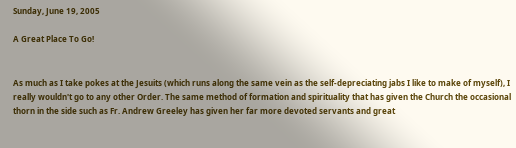Sunday, June 19, 2005

A Great Place To Go!


As much as I take pokes at the Jesuits (which runs along the same vein as the self-depreciating jabs I like to make of myself), I really wouldn't go to any other Order. The same method of formation and spirituality that has given the Church the occasional thorn in the side such as Fr. Andrew Greeley has given her far more devoted servants and great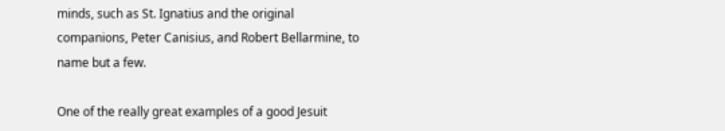minds, such as St. Ignatius and the original companions, Peter Canisius, and Robert Bellarmine, to name but a few.

One of the really great examples of a good Jesuit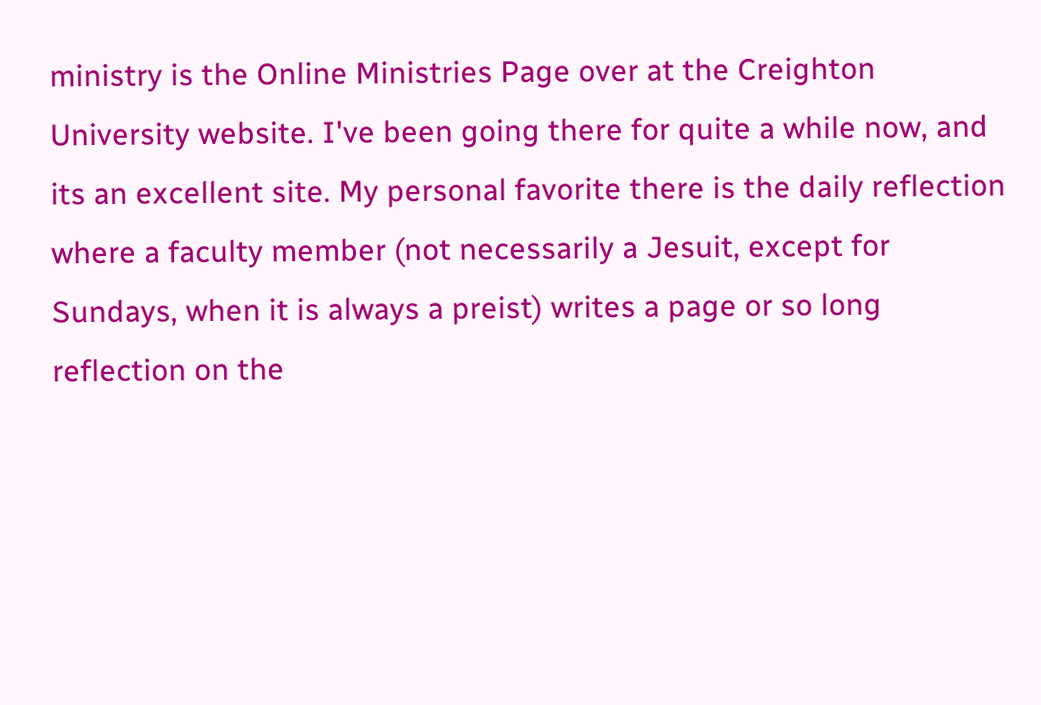ministry is the Online Ministries Page over at the Creighton University website. I've been going there for quite a while now, and its an excellent site. My personal favorite there is the daily reflection where a faculty member (not necessarily a Jesuit, except for Sundays, when it is always a preist) writes a page or so long reflection on the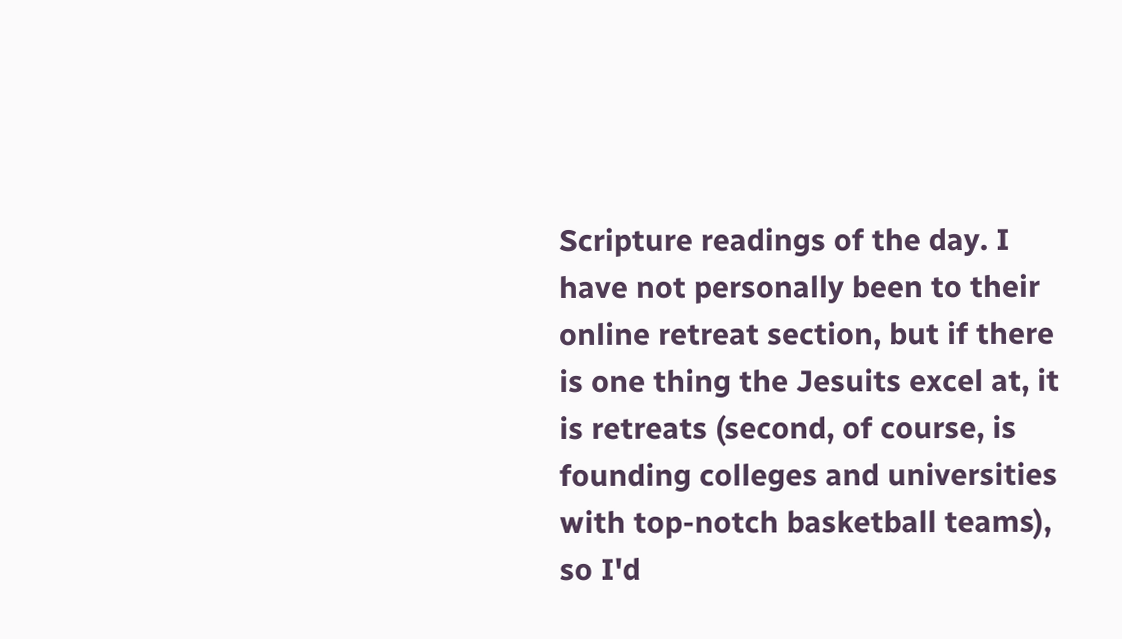Scripture readings of the day. I have not personally been to their online retreat section, but if there is one thing the Jesuits excel at, it is retreats (second, of course, is founding colleges and universities with top-notch basketball teams), so I'd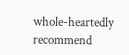whole-heartedly recommend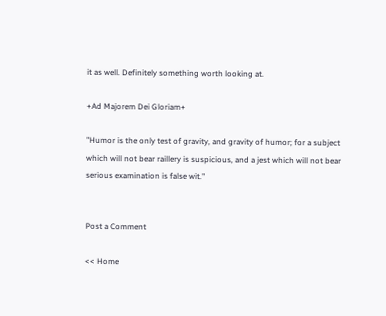it as well. Definitely something worth looking at.

+Ad Majorem Dei Gloriam+

"Humor is the only test of gravity, and gravity of humor; for a subject which will not bear raillery is suspicious, and a jest which will not bear serious examination is false wit."


Post a Comment

<< Home